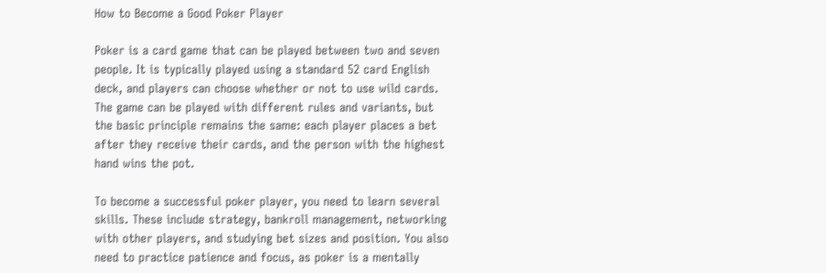How to Become a Good Poker Player

Poker is a card game that can be played between two and seven people. It is typically played using a standard 52 card English deck, and players can choose whether or not to use wild cards. The game can be played with different rules and variants, but the basic principle remains the same: each player places a bet after they receive their cards, and the person with the highest hand wins the pot.

To become a successful poker player, you need to learn several skills. These include strategy, bankroll management, networking with other players, and studying bet sizes and position. You also need to practice patience and focus, as poker is a mentally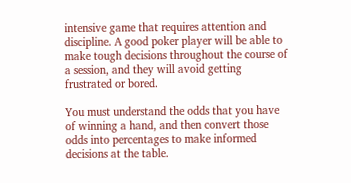intensive game that requires attention and discipline. A good poker player will be able to make tough decisions throughout the course of a session, and they will avoid getting frustrated or bored.

You must understand the odds that you have of winning a hand, and then convert those odds into percentages to make informed decisions at the table.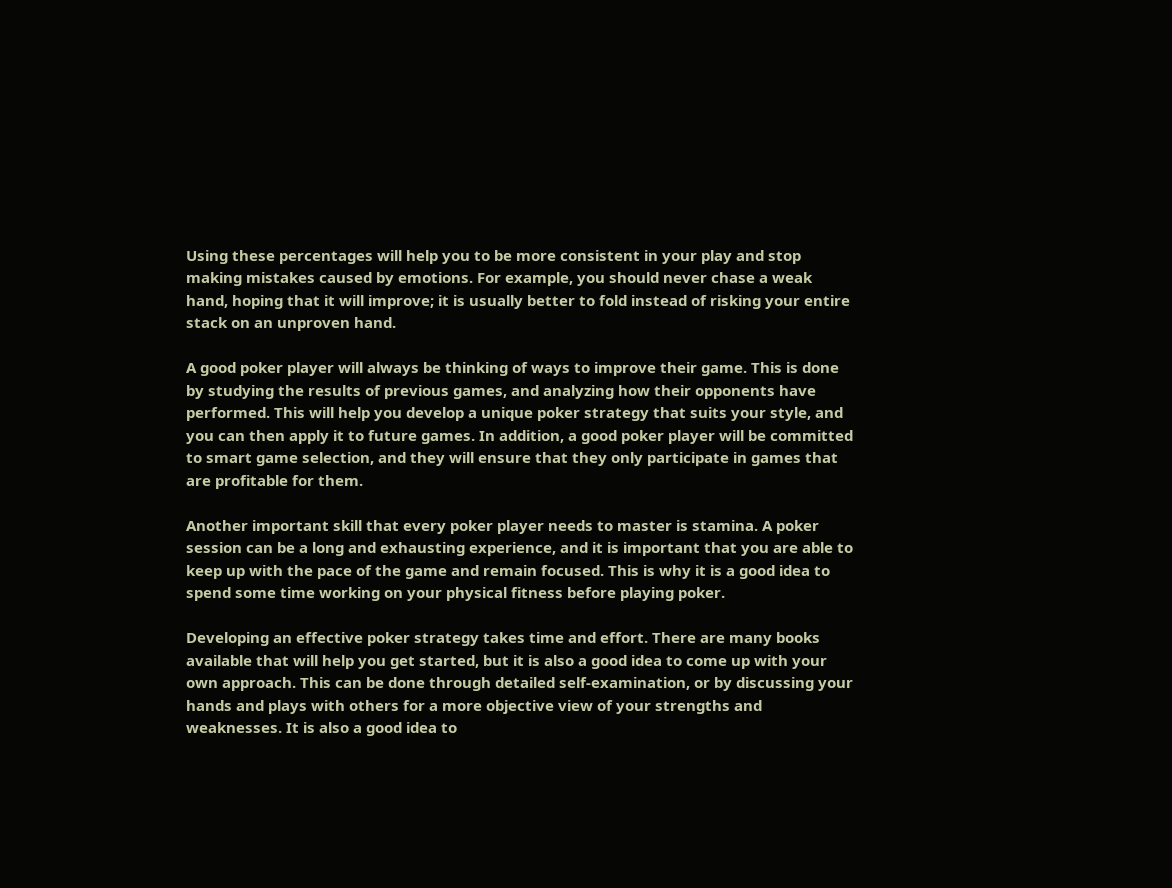Using these percentages will help you to be more consistent in your play and stop making mistakes caused by emotions. For example, you should never chase a weak hand, hoping that it will improve; it is usually better to fold instead of risking your entire stack on an unproven hand.

A good poker player will always be thinking of ways to improve their game. This is done by studying the results of previous games, and analyzing how their opponents have performed. This will help you develop a unique poker strategy that suits your style, and you can then apply it to future games. In addition, a good poker player will be committed to smart game selection, and they will ensure that they only participate in games that are profitable for them.

Another important skill that every poker player needs to master is stamina. A poker session can be a long and exhausting experience, and it is important that you are able to keep up with the pace of the game and remain focused. This is why it is a good idea to spend some time working on your physical fitness before playing poker.

Developing an effective poker strategy takes time and effort. There are many books available that will help you get started, but it is also a good idea to come up with your own approach. This can be done through detailed self-examination, or by discussing your hands and plays with others for a more objective view of your strengths and weaknesses. It is also a good idea to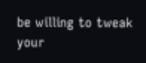be willing to tweak your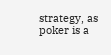strategy, as poker is a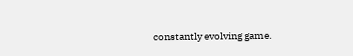constantly evolving game.